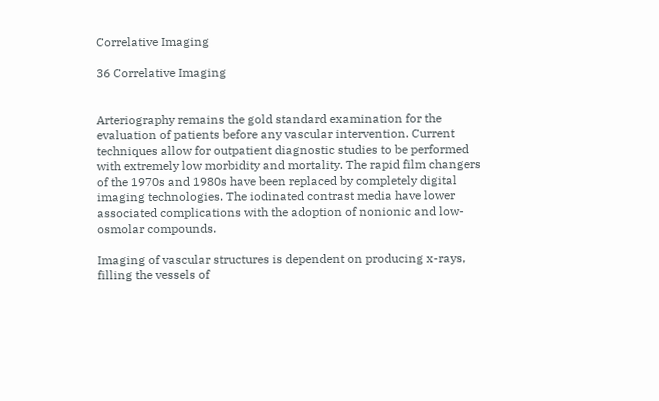Correlative Imaging

36 Correlative Imaging


Arteriography remains the gold standard examination for the evaluation of patients before any vascular intervention. Current techniques allow for outpatient diagnostic studies to be performed with extremely low morbidity and mortality. The rapid film changers of the 1970s and 1980s have been replaced by completely digital imaging technologies. The iodinated contrast media have lower associated complications with the adoption of nonionic and low-osmolar compounds.

Imaging of vascular structures is dependent on producing x-rays, filling the vessels of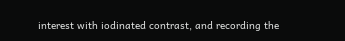interest with iodinated contrast, and recording the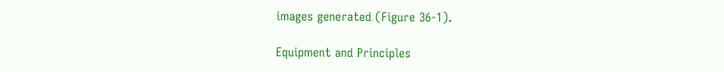images generated (Figure 36-1).

Equipment and Principles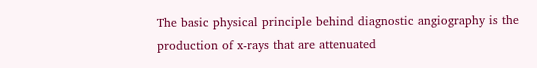The basic physical principle behind diagnostic angiography is the production of x-rays that are attenuated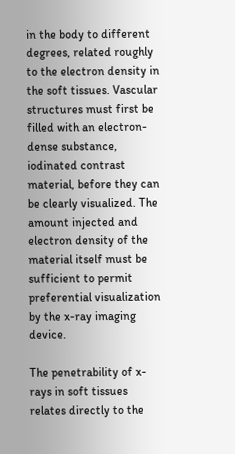in the body to different degrees, related roughly to the electron density in the soft tissues. Vascular structures must first be filled with an electron-dense substance, iodinated contrast material, before they can be clearly visualized. The amount injected and electron density of the material itself must be sufficient to permit preferential visualization by the x-ray imaging device.

The penetrability of x-rays in soft tissues relates directly to the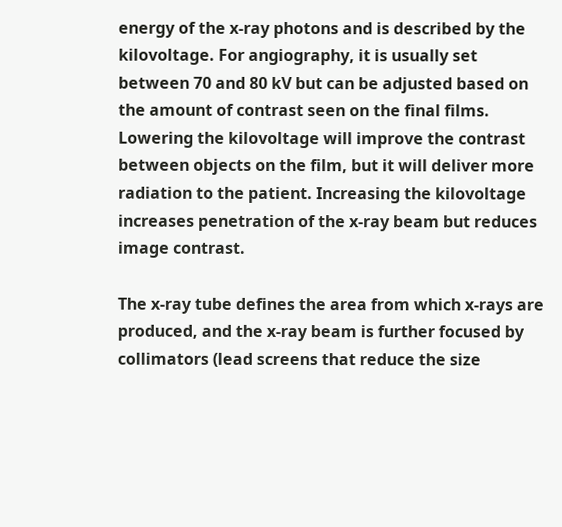energy of the x-ray photons and is described by the kilovoltage. For angiography, it is usually set between 70 and 80 kV but can be adjusted based on the amount of contrast seen on the final films. Lowering the kilovoltage will improve the contrast between objects on the film, but it will deliver more radiation to the patient. Increasing the kilovoltage increases penetration of the x-ray beam but reduces image contrast.

The x-ray tube defines the area from which x-rays are produced, and the x-ray beam is further focused by collimators (lead screens that reduce the size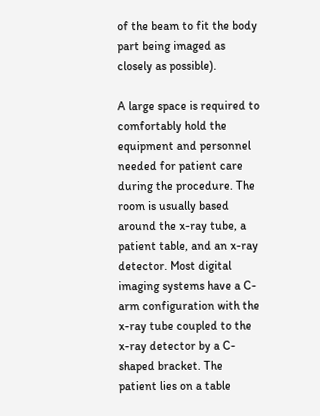of the beam to fit the body part being imaged as closely as possible).

A large space is required to comfortably hold the equipment and personnel needed for patient care during the procedure. The room is usually based around the x-ray tube, a patient table, and an x-ray detector. Most digital imaging systems have a C-arm configuration with the x-ray tube coupled to the x-ray detector by a C-shaped bracket. The patient lies on a table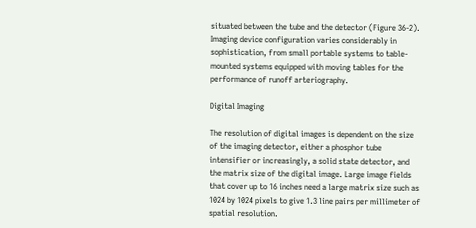situated between the tube and the detector (Figure 36-2). Imaging device configuration varies considerably in sophistication, from small portable systems to table-mounted systems equipped with moving tables for the performance of runoff arteriography.

Digital Imaging

The resolution of digital images is dependent on the size of the imaging detector, either a phosphor tube intensifier or increasingly, a solid state detector, and the matrix size of the digital image. Large image fields that cover up to 16 inches need a large matrix size such as 1024 by 1024 pixels to give 1.3 line pairs per millimeter of spatial resolution.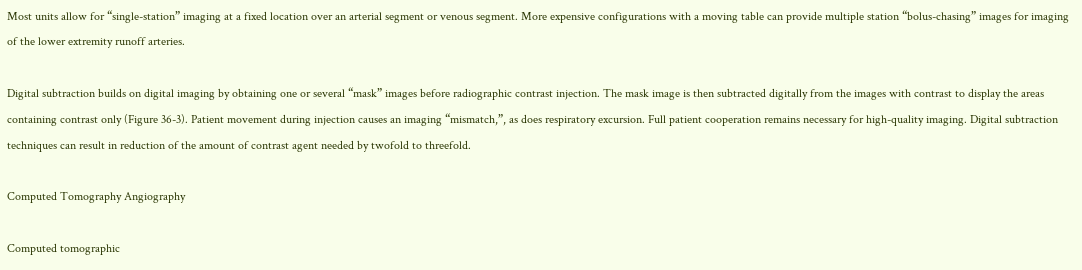Most units allow for “single-station” imaging at a fixed location over an arterial segment or venous segment. More expensive configurations with a moving table can provide multiple station “bolus-chasing” images for imaging of the lower extremity runoff arteries.

Digital subtraction builds on digital imaging by obtaining one or several “mask” images before radiographic contrast injection. The mask image is then subtracted digitally from the images with contrast to display the areas containing contrast only (Figure 36-3). Patient movement during injection causes an imaging “mismatch,”, as does respiratory excursion. Full patient cooperation remains necessary for high-quality imaging. Digital subtraction techniques can result in reduction of the amount of contrast agent needed by twofold to threefold.

Computed Tomography Angiography

Computed tomographic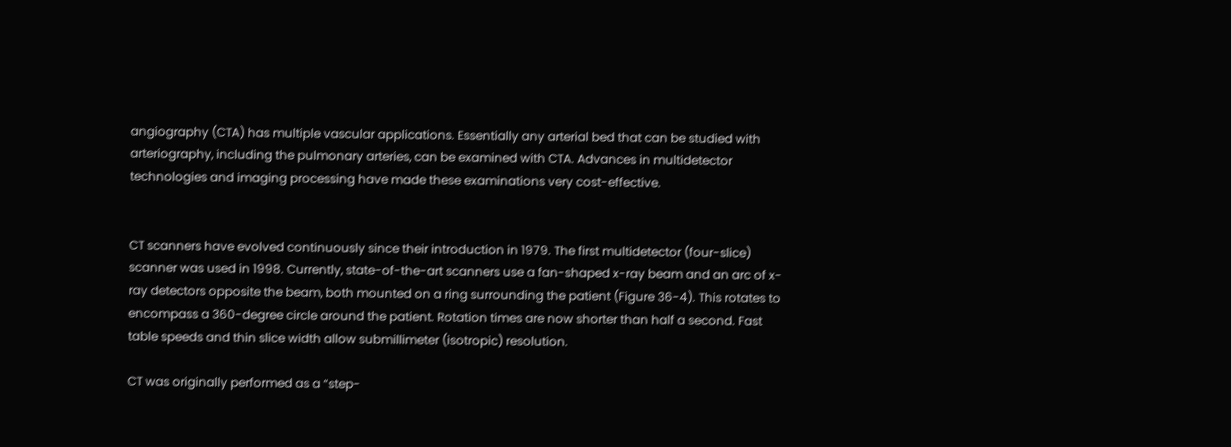angiography (CTA) has multiple vascular applications. Essentially any arterial bed that can be studied with arteriography, including the pulmonary arteries, can be examined with CTA. Advances in multidetector technologies and imaging processing have made these examinations very cost-effective.


CT scanners have evolved continuously since their introduction in 1979. The first multidetector (four-slice) scanner was used in 1998. Currently, state-of-the-art scanners use a fan-shaped x-ray beam and an arc of x-ray detectors opposite the beam, both mounted on a ring surrounding the patient (Figure 36-4). This rotates to encompass a 360-degree circle around the patient. Rotation times are now shorter than half a second. Fast table speeds and thin slice width allow submillimeter (isotropic) resolution.

CT was originally performed as a “step-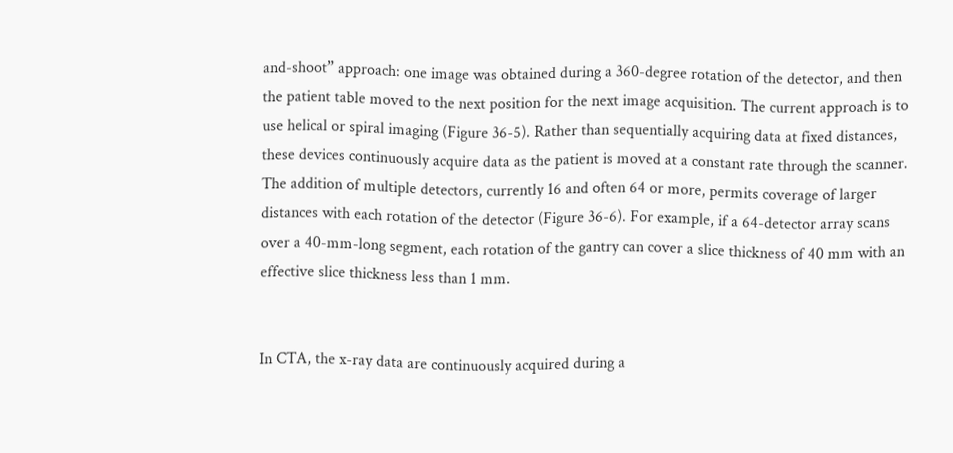and-shoot” approach: one image was obtained during a 360-degree rotation of the detector, and then the patient table moved to the next position for the next image acquisition. The current approach is to use helical or spiral imaging (Figure 36-5). Rather than sequentially acquiring data at fixed distances, these devices continuously acquire data as the patient is moved at a constant rate through the scanner. The addition of multiple detectors, currently 16 and often 64 or more, permits coverage of larger distances with each rotation of the detector (Figure 36-6). For example, if a 64-detector array scans over a 40-mm-long segment, each rotation of the gantry can cover a slice thickness of 40 mm with an effective slice thickness less than 1 mm.


In CTA, the x-ray data are continuously acquired during a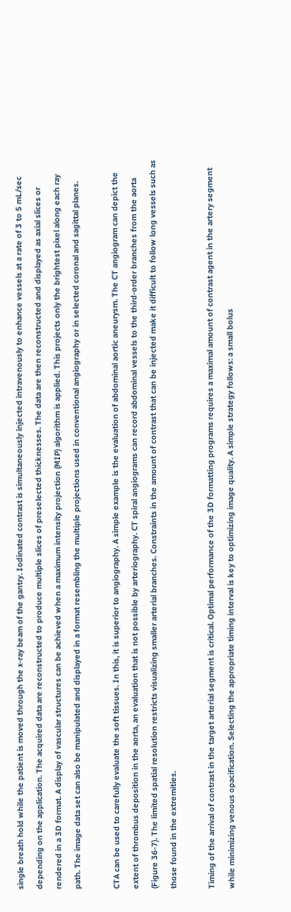single breath hold while the patient is moved through the x-ray beam of the gantry. Iodinated contrast is simultaneously injected intravenously to enhance vessels at a rate of 3 to 5 mL/sec depending on the application. The acquired data are reconstructed to produce multiple slices of preselected thicknesses. The data are then reconstructed and displayed as axial slices or rendered in a 3D format. A display of vascular structures can be achieved when a maximum intensity projection (MIP) algorithm is applied. This projects only the brightest pixel along each ray path. The image data set can also be manipulated and displayed in a format resembling the multiple projections used in conventional angiography or in selected coronal and sagittal planes.

CTA can be used to carefully evaluate the soft tissues. In this, it is superior to angiography. A simple example is the evaluation of abdominal aortic aneurysm. The CT angiogram can depict the extent of thrombus deposition in the aorta, an evaluation that is not possible by arteriography. CT spiral angiograms can record abdominal vessels to the third-order branches from the aorta (Figure 36-7). The limited spatial resolution restricts visualizing smaller arterial branches. Constraints in the amount of contrast that can be injected make it difficult to follow long vessels such as those found in the extremities.

Timing of the arrival of contrast in the target arterial segment is critical. Optimal performance of the 3D formatting programs requires a maximal amount of contrast agent in the artery segment while minimizing venous opacification. Selecting the appropriate timing interval is key to optimizing image quality. A simple strategy follows: a small bolus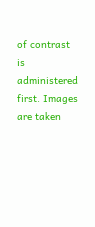of contrast is administered first. Images are taken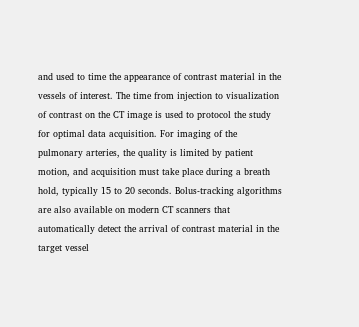and used to time the appearance of contrast material in the vessels of interest. The time from injection to visualization of contrast on the CT image is used to protocol the study for optimal data acquisition. For imaging of the pulmonary arteries, the quality is limited by patient motion, and acquisition must take place during a breath hold, typically 15 to 20 seconds. Bolus-tracking algorithms are also available on modern CT scanners that automatically detect the arrival of contrast material in the target vessel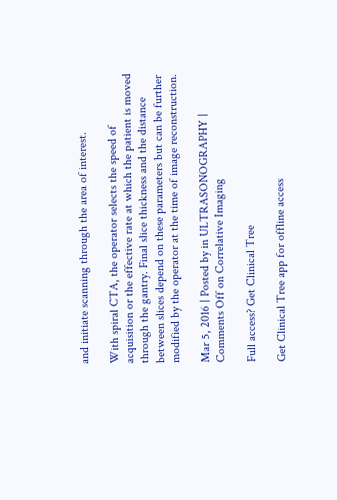and initiate scanning through the area of interest.

With spiral CTA, the operator selects the speed of acquisition or the effective rate at which the patient is moved through the gantry. Final slice thickness and the distance between slices depend on these parameters but can be further modified by the operator at the time of image reconstruction.

Mar 5, 2016 | Posted by in ULTRASONOGRAPHY | Comments Off on Correlative Imaging

Full access? Get Clinical Tree

Get Clinical Tree app for offline access